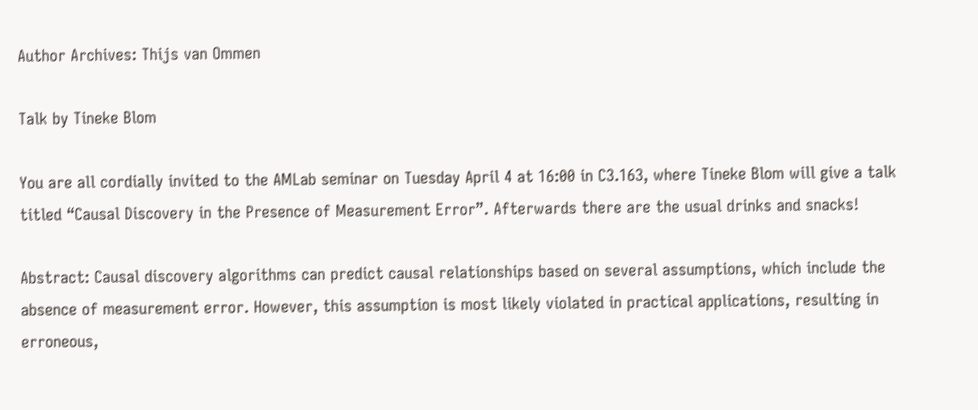Author Archives: Thijs van Ommen

Talk by Tineke Blom

You are all cordially invited to the AMLab seminar on Tuesday April 4 at 16:00 in C3.163, where Tineke Blom will give a talk titled “Causal Discovery in the Presence of Measurement Error”. Afterwards there are the usual drinks and snacks!

Abstract: Causal discovery algorithms can predict causal relationships based on several assumptions, which include the absence of measurement error. However, this assumption is most likely violated in practical applications, resulting in erroneous,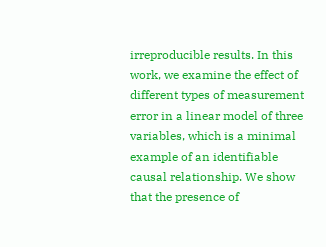irreproducible results. In this work, we examine the effect of different types of measurement error in a linear model of three variables, which is a minimal example of an identifiable causal relationship. We show that the presence of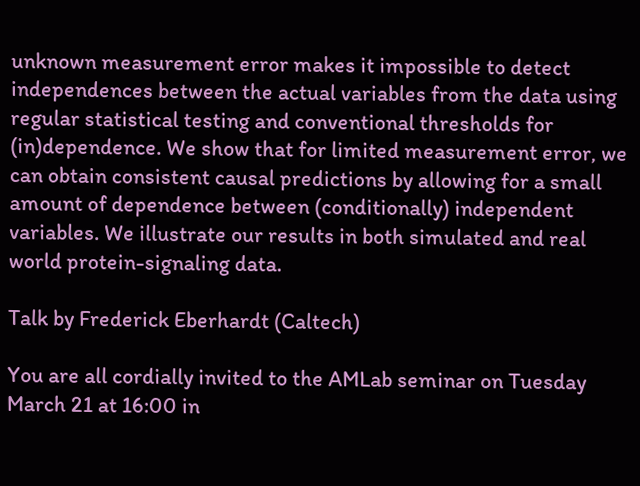unknown measurement error makes it impossible to detect independences between the actual variables from the data using regular statistical testing and conventional thresholds for (in)dependence. We show that for limited measurement error, we can obtain consistent causal predictions by allowing for a small amount of dependence between (conditionally) independent variables. We illustrate our results in both simulated and real world protein-signaling data.

Talk by Frederick Eberhardt (Caltech)

You are all cordially invited to the AMLab seminar on Tuesday March 21 at 16:00 in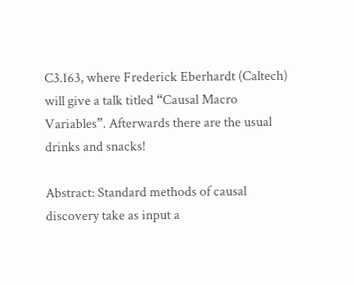C3.163, where Frederick Eberhardt (Caltech) will give a talk titled “Causal Macro Variables”. Afterwards there are the usual drinks and snacks!

Abstract: Standard methods of causal discovery take as input a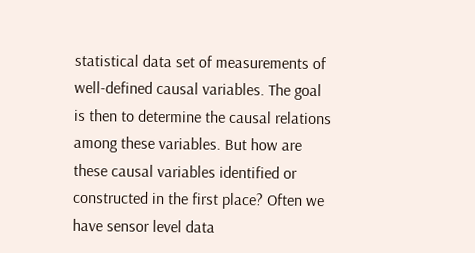statistical data set of measurements of well-defined causal variables. The goal is then to determine the causal relations among these variables. But how are these causal variables identified or constructed in the first place? Often we have sensor level data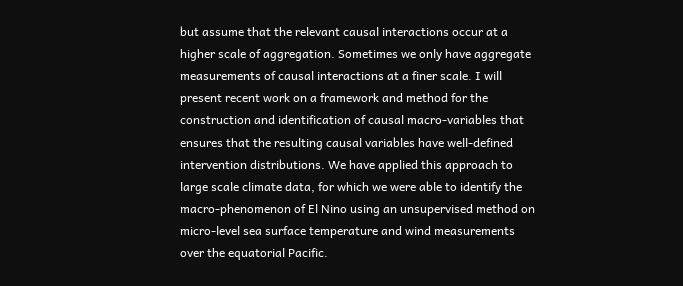but assume that the relevant causal interactions occur at a higher scale of aggregation. Sometimes we only have aggregate measurements of causal interactions at a finer scale. I will present recent work on a framework and method for the construction and identification of causal macro-variables that ensures that the resulting causal variables have well-defined intervention distributions. We have applied this approach to large scale climate data, for which we were able to identify the macro-phenomenon of El Nino using an unsupervised method on micro-level sea surface temperature and wind measurements over the equatorial Pacific.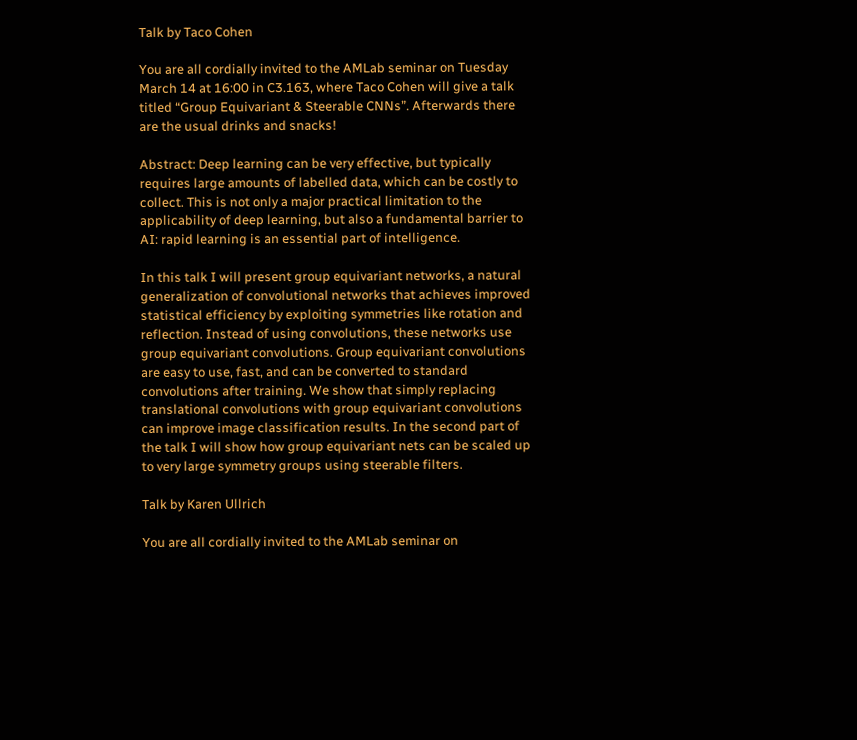Talk by Taco Cohen

You are all cordially invited to the AMLab seminar on Tuesday March 14 at 16:00 in C3.163, where Taco Cohen will give a talk titled “Group Equivariant & Steerable CNNs”. Afterwards there are the usual drinks and snacks!

Abstract: Deep learning can be very effective, but typically requires large amounts of labelled data, which can be costly to collect. This is not only a major practical limitation to the applicability of deep learning, but also a fundamental barrier to AI: rapid learning is an essential part of intelligence.

In this talk I will present group equivariant networks, a natural generalization of convolutional networks that achieves improved statistical efficiency by exploiting symmetries like rotation and reflection. Instead of using convolutions, these networks use group equivariant convolutions. Group equivariant convolutions are easy to use, fast, and can be converted to standard convolutions after training. We show that simply replacing translational convolutions with group equivariant convolutions can improve image classification results. In the second part of the talk I will show how group equivariant nets can be scaled up to very large symmetry groups using steerable filters.

Talk by Karen Ullrich

You are all cordially invited to the AMLab seminar on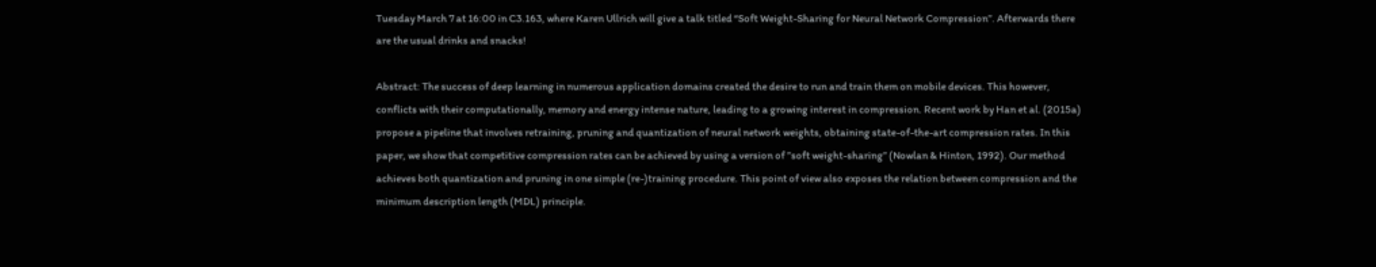Tuesday March 7 at 16:00 in C3.163, where Karen Ullrich will give a talk titled “Soft Weight-Sharing for Neural Network Compression”. Afterwards there are the usual drinks and snacks!

Abstract: The success of deep learning in numerous application domains created the desire to run and train them on mobile devices. This however, conflicts with their computationally, memory and energy intense nature, leading to a growing interest in compression. Recent work by Han et al. (2015a) propose a pipeline that involves retraining, pruning and quantization of neural network weights, obtaining state-of-the-art compression rates. In this paper, we show that competitive compression rates can be achieved by using a version of ”soft weight-sharing” (Nowlan & Hinton, 1992). Our method achieves both quantization and pruning in one simple (re-)training procedure. This point of view also exposes the relation between compression and the minimum description length (MDL) principle.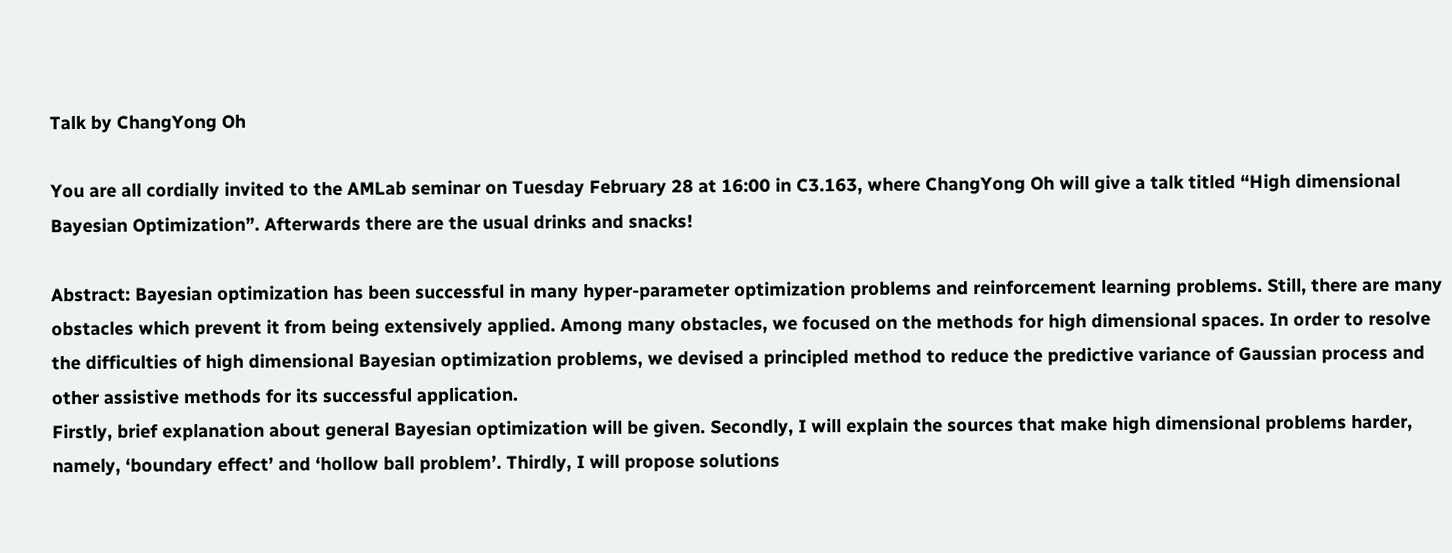Talk by ChangYong Oh

You are all cordially invited to the AMLab seminar on Tuesday February 28 at 16:00 in C3.163, where ChangYong Oh will give a talk titled “High dimensional Bayesian Optimization”. Afterwards there are the usual drinks and snacks!

Abstract: Bayesian optimization has been successful in many hyper-parameter optimization problems and reinforcement learning problems. Still, there are many obstacles which prevent it from being extensively applied. Among many obstacles, we focused on the methods for high dimensional spaces. In order to resolve the difficulties of high dimensional Bayesian optimization problems, we devised a principled method to reduce the predictive variance of Gaussian process and other assistive methods for its successful application.
Firstly, brief explanation about general Bayesian optimization will be given. Secondly, I will explain the sources that make high dimensional problems harder, namely, ‘boundary effect’ and ‘hollow ball problem’. Thirdly, I will propose solutions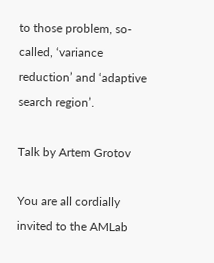to those problem, so-called, ‘variance reduction’ and ‘adaptive search region’.

Talk by Artem Grotov

You are all cordially invited to the AMLab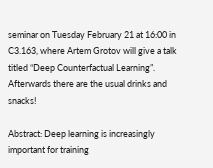seminar on Tuesday February 21 at 16:00 in C3.163, where Artem Grotov will give a talk titled “Deep Counterfactual Learning”. Afterwards there are the usual drinks and snacks!

Abstract: Deep learning is increasingly important for training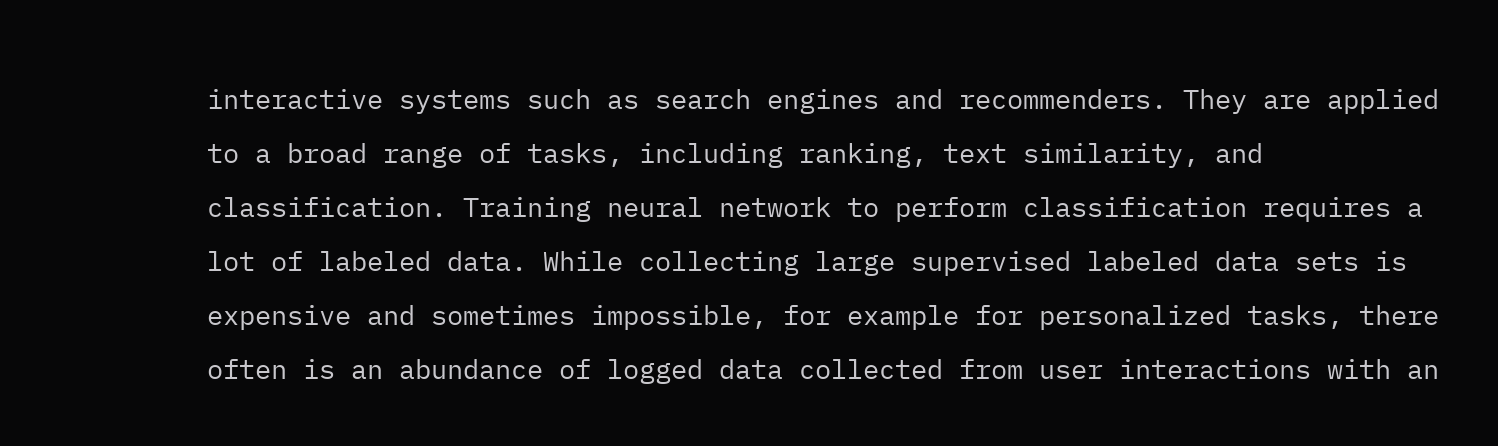interactive systems such as search engines and recommenders. They are applied to a broad range of tasks, including ranking, text similarity, and classification. Training neural network to perform classification requires a lot of labeled data. While collecting large supervised labeled data sets is expensive and sometimes impossible, for example for personalized tasks, there often is an abundance of logged data collected from user interactions with an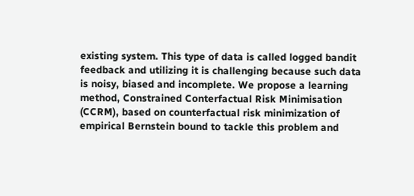existing system. This type of data is called logged bandit feedback and utilizing it is challenging because such data is noisy, biased and incomplete. We propose a learning method, Constrained Conterfactual Risk Minimisation (CCRM), based on counterfactual risk minimization of empirical Bernstein bound to tackle this problem and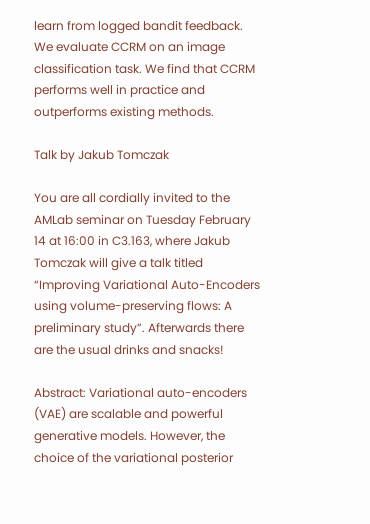learn from logged bandit feedback. We evaluate CCRM on an image classification task. We find that CCRM performs well in practice and outperforms existing methods.

Talk by Jakub Tomczak

You are all cordially invited to the AMLab seminar on Tuesday February 14 at 16:00 in C3.163, where Jakub Tomczak will give a talk titled “Improving Variational Auto-Encoders using volume-preserving flows: A preliminary study”. Afterwards there are the usual drinks and snacks!

Abstract: Variational auto-encoders (VAE) are scalable and powerful generative models. However, the choice of the variational posterior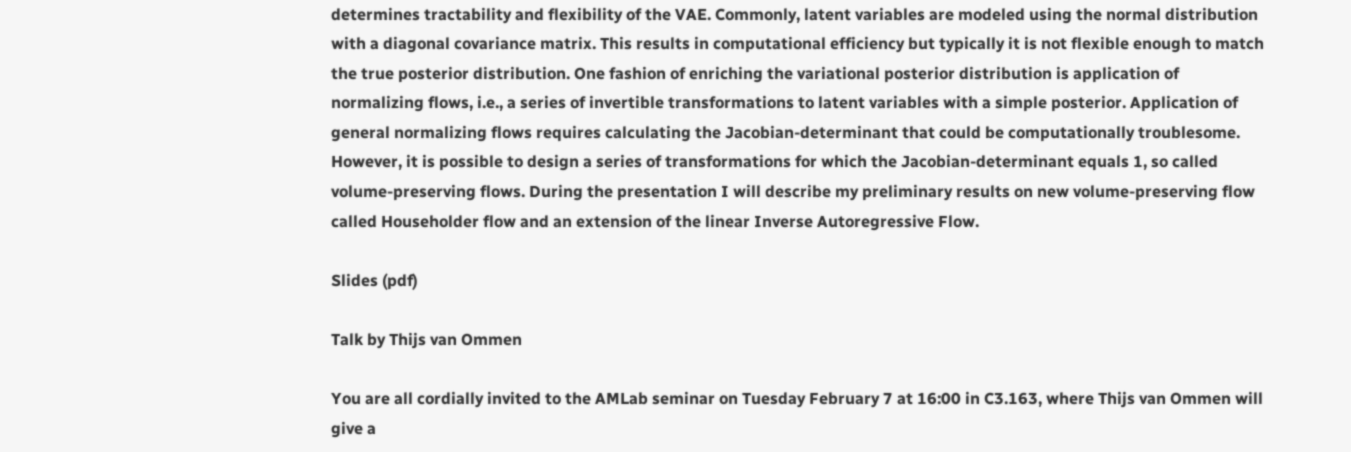determines tractability and flexibility of the VAE. Commonly, latent variables are modeled using the normal distribution with a diagonal covariance matrix. This results in computational efficiency but typically it is not flexible enough to match the true posterior distribution. One fashion of enriching the variational posterior distribution is application of normalizing flows, i.e., a series of invertible transformations to latent variables with a simple posterior. Application of general normalizing flows requires calculating the Jacobian-determinant that could be computationally troublesome. However, it is possible to design a series of transformations for which the Jacobian-determinant equals 1, so called volume-preserving flows. During the presentation I will describe my preliminary results on new volume-preserving flow called Householder flow and an extension of the linear Inverse Autoregressive Flow.

Slides (pdf)

Talk by Thijs van Ommen

You are all cordially invited to the AMLab seminar on Tuesday February 7 at 16:00 in C3.163, where Thijs van Ommen will give a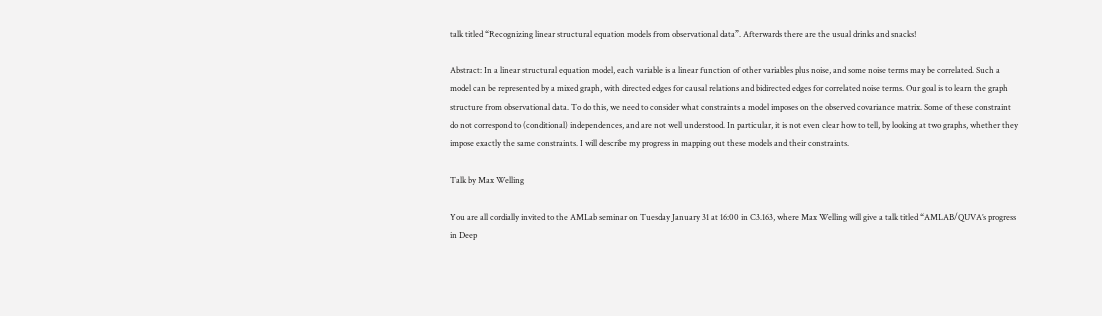talk titled “Recognizing linear structural equation models from observational data”. Afterwards there are the usual drinks and snacks!

Abstract: In a linear structural equation model, each variable is a linear function of other variables plus noise, and some noise terms may be correlated. Such a model can be represented by a mixed graph, with directed edges for causal relations and bidirected edges for correlated noise terms. Our goal is to learn the graph structure from observational data. To do this, we need to consider what constraints a model imposes on the observed covariance matrix. Some of these constraint do not correspond to (conditional) independences, and are not well understood. In particular, it is not even clear how to tell, by looking at two graphs, whether they impose exactly the same constraints. I will describe my progress in mapping out these models and their constraints.

Talk by Max Welling

You are all cordially invited to the AMLab seminar on Tuesday January 31 at 16:00 in C3.163, where Max Welling will give a talk titled “AMLAB/QUVA’s progress in Deep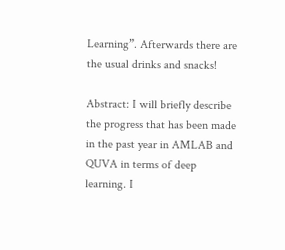Learning”. Afterwards there are the usual drinks and snacks!

Abstract: I will briefly describe the progress that has been made in the past year in AMLAB and QUVA in terms of deep learning. I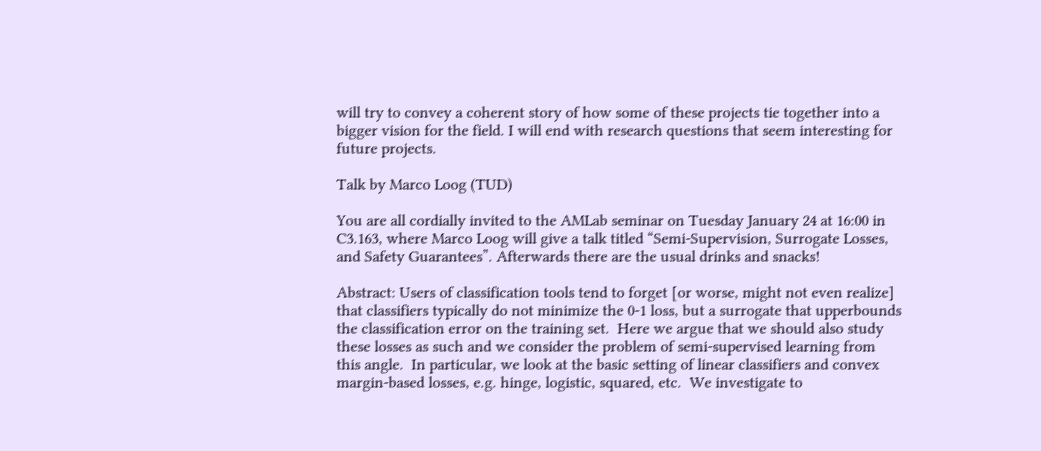will try to convey a coherent story of how some of these projects tie together into a bigger vision for the field. I will end with research questions that seem interesting for future projects.

Talk by Marco Loog (TUD)

You are all cordially invited to the AMLab seminar on Tuesday January 24 at 16:00 in C3.163, where Marco Loog will give a talk titled “Semi-Supervision, Surrogate Losses, and Safety Guarantees”. Afterwards there are the usual drinks and snacks!

Abstract: Users of classification tools tend to forget [or worse, might not even realize] that classifiers typically do not minimize the 0-1 loss, but a surrogate that upperbounds the classification error on the training set.  Here we argue that we should also study these losses as such and we consider the problem of semi-supervised learning from this angle.  In particular, we look at the basic setting of linear classifiers and convex margin-based losses, e.g. hinge, logistic, squared, etc.  We investigate to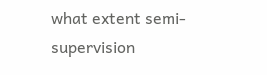what extent semi-supervision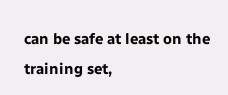can be safe at least on the training set,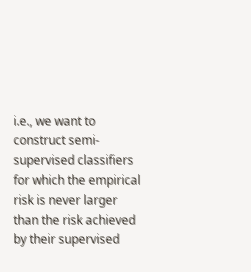i.e., we want to construct semi-supervised classifiers for which the empirical risk is never larger than the risk achieved by their supervised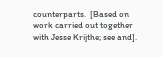counterparts.  [Based on work carried out together with Jesse Krijthe; see and].